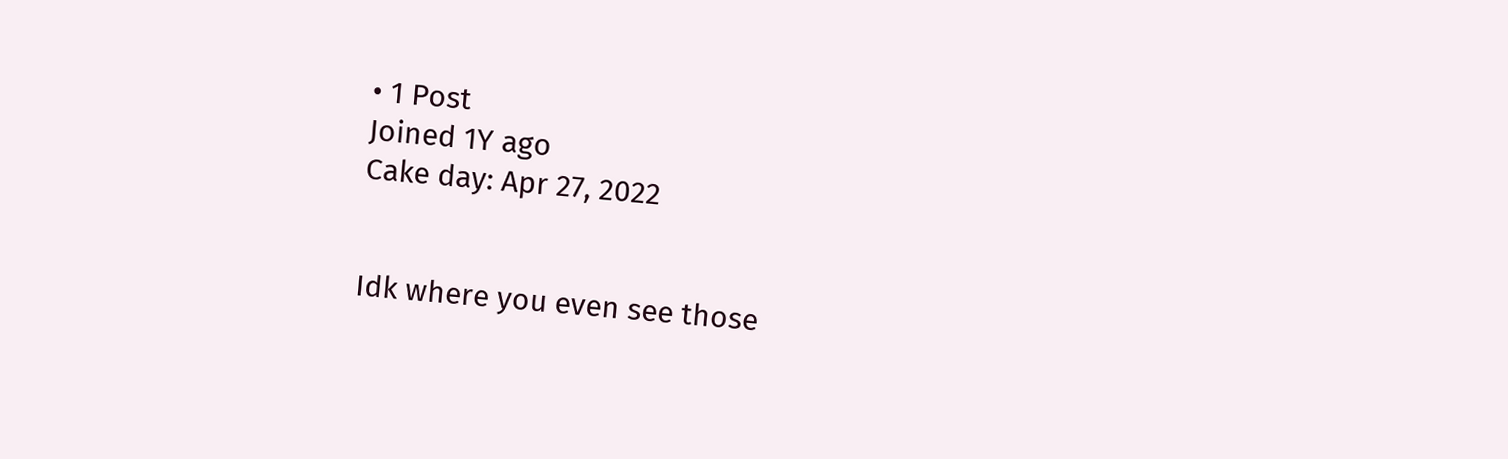• 1 Post
Joined 1Y ago
Cake day: Apr 27, 2022


Idk where you even see those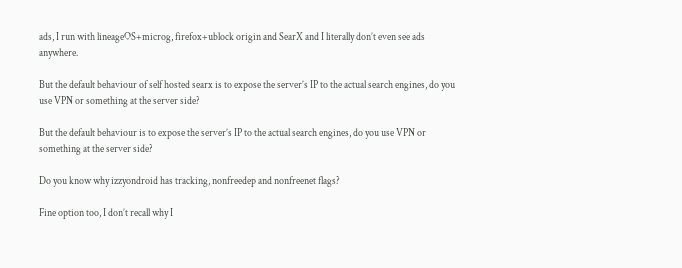ads, I run with lineageOS+microg, firefox+ublock origin and SearX and I literally don’t even see ads anywhere.

But the default behaviour of self hosted searx is to expose the server’s IP to the actual search engines, do you use VPN or something at the server side?

But the default behaviour is to expose the server’s IP to the actual search engines, do you use VPN or something at the server side?

Do you know why izzyondroid has tracking, nonfreedep and nonfreenet flags?

Fine option too, I don’t recall why I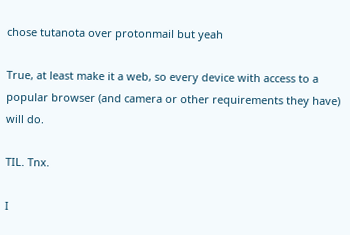chose tutanota over protonmail but yeah

True, at least make it a web, so every device with access to a popular browser (and camera or other requirements they have) will do.

TIL. Tnx.

I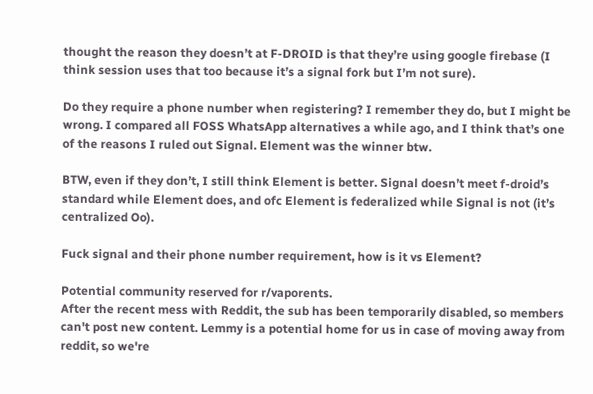thought the reason they doesn’t at F-DROID is that they’re using google firebase (I think session uses that too because it’s a signal fork but I’m not sure).

Do they require a phone number when registering? I remember they do, but I might be wrong. I compared all FOSS WhatsApp alternatives a while ago, and I think that’s one of the reasons I ruled out Signal. Element was the winner btw.

BTW, even if they don’t, I still think Element is better. Signal doesn’t meet f-droid’s standard while Element does, and ofc Element is federalized while Signal is not (it’s centralized Oo).

Fuck signal and their phone number requirement, how is it vs Element?

Potential community reserved for r/vaporents.
After the recent mess with Reddit, the sub has been temporarily disabled, so members can't post new content. Lemmy is a potential home for us in case of moving away from reddit, so we're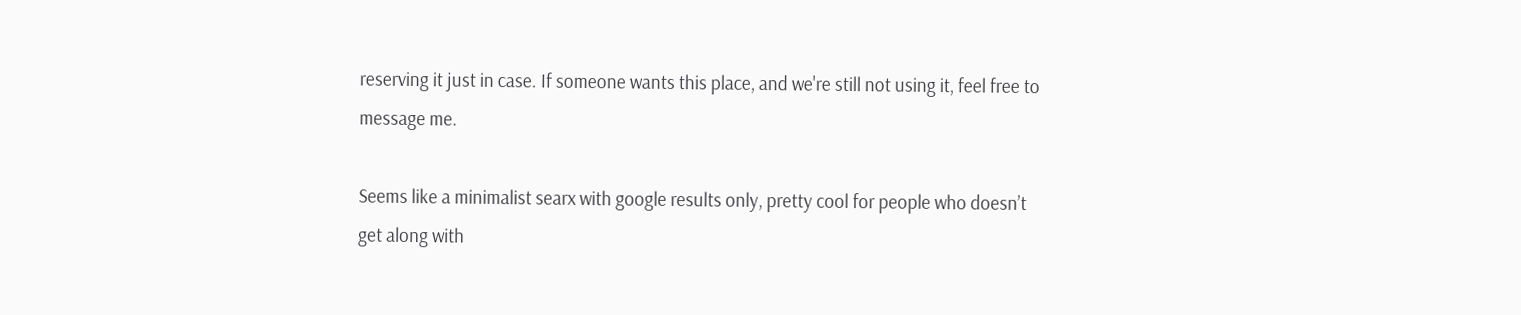reserving it just in case. If someone wants this place, and we're still not using it, feel free to message me.

Seems like a minimalist searx with google results only, pretty cool for people who doesn’t get along with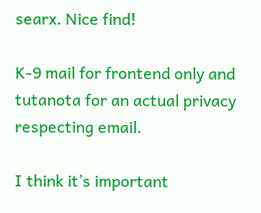searx. Nice find!

K-9 mail for frontend only and tutanota for an actual privacy respecting email.

I think it’s important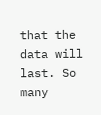that the data will last. So many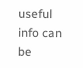useful info can be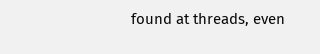found at threads, even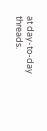at day-to-day threads.